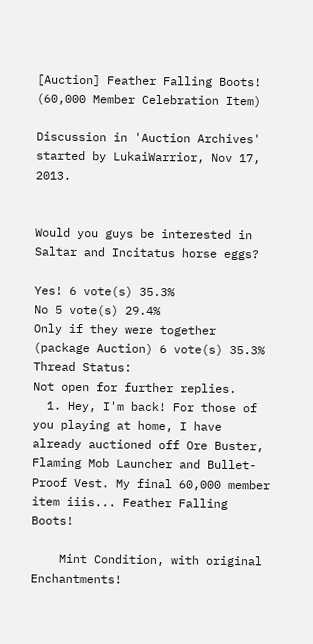[Auction] Feather Falling Boots! (60,000 Member Celebration Item)

Discussion in 'Auction Archives' started by LukaiWarrior, Nov 17, 2013.


Would you guys be interested in Saltar and Incitatus horse eggs?

Yes! 6 vote(s) 35.3%
No 5 vote(s) 29.4%
Only if they were together (package Auction) 6 vote(s) 35.3%
Thread Status:
Not open for further replies.
  1. Hey, I'm back! For those of you playing at home, I have already auctioned off Ore Buster, Flaming Mob Launcher and Bullet-Proof Vest. My final 60,000 member item iiis... Feather Falling Boots!

    Mint Condition, with original Enchantments!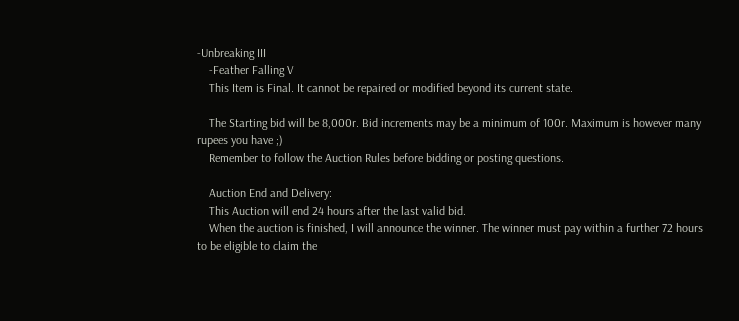-Unbreaking III
    -Feather Falling V
    This Item is Final. It cannot be repaired or modified beyond its current state.

    The Starting bid will be 8,000r. Bid increments may be a minimum of 100r. Maximum is however many rupees you have ;)
    Remember to follow the Auction Rules before bidding or posting questions.

    Auction End and Delivery:
    This Auction will end 24 hours after the last valid bid.
    When the auction is finished, I will announce the winner. The winner must pay within a further 72 hours to be eligible to claim the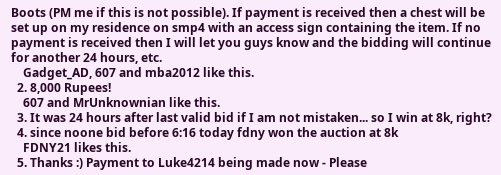Boots (PM me if this is not possible). If payment is received then a chest will be set up on my residence on smp4 with an access sign containing the item. If no payment is received then I will let you guys know and the bidding will continue for another 24 hours, etc.
    Gadget_AD, 607 and mba2012 like this.
  2. 8,000 Rupees!
    607 and MrUnknownian like this.
  3. It was 24 hours after last valid bid if I am not mistaken... so I win at 8k, right?
  4. since noone bid before 6:16 today fdny won the auction at 8k
    FDNY21 likes this.
  5. Thanks :) Payment to Luke4214 being made now - Please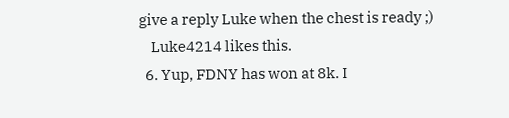give a reply Luke when the chest is ready ;)
    Luke4214 likes this.
  6. Yup, FDNY has won at 8k. I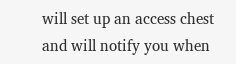will set up an access chest and will notify you when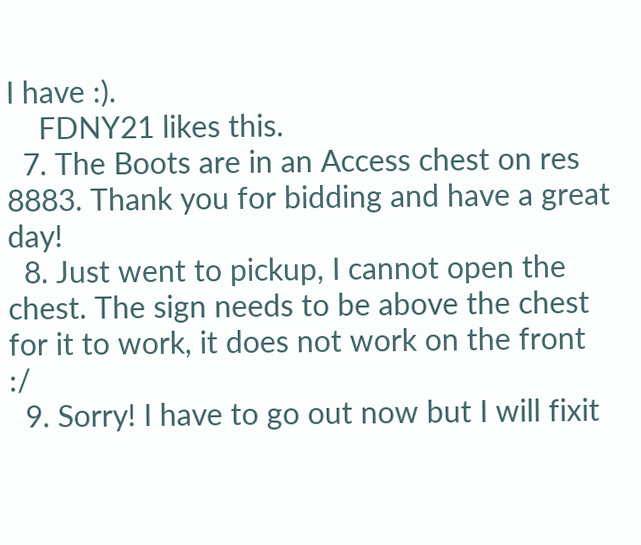I have :).
    FDNY21 likes this.
  7. The Boots are in an Access chest on res 8883. Thank you for bidding and have a great day!
  8. Just went to pickup, I cannot open the chest. The sign needs to be above the chest for it to work, it does not work on the front :/
  9. Sorry! I have to go out now but I will fixit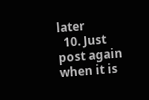later
  10. Just post again when it is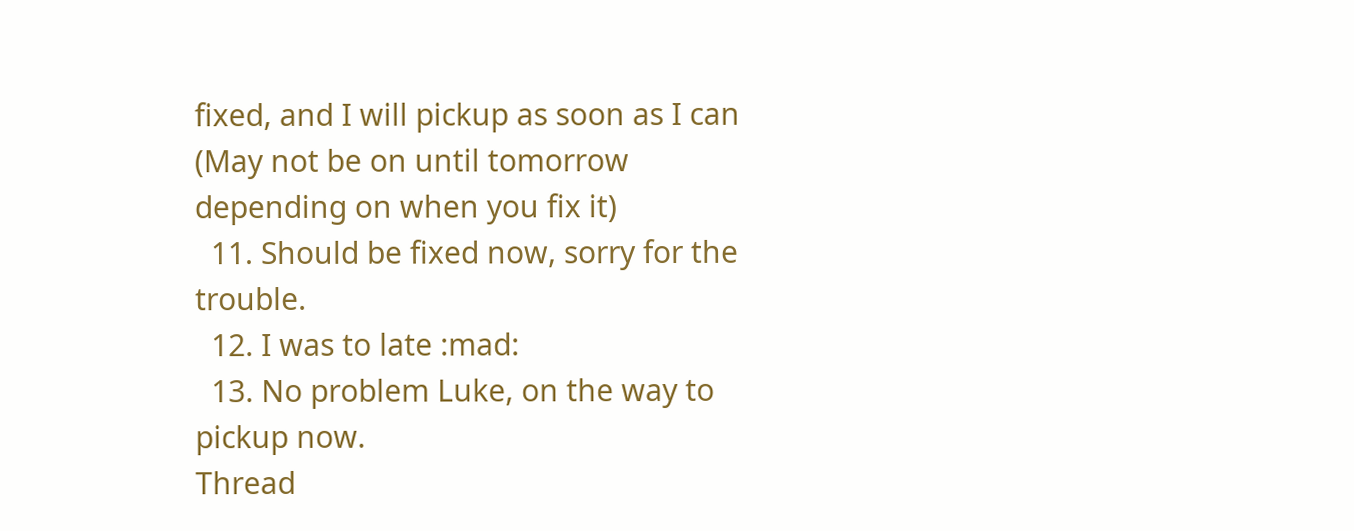fixed, and I will pickup as soon as I can (May not be on until tomorrow depending on when you fix it)
  11. Should be fixed now, sorry for the trouble.
  12. I was to late :mad:
  13. No problem Luke, on the way to pickup now.
Thread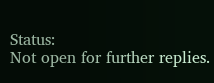Status:
Not open for further replies.